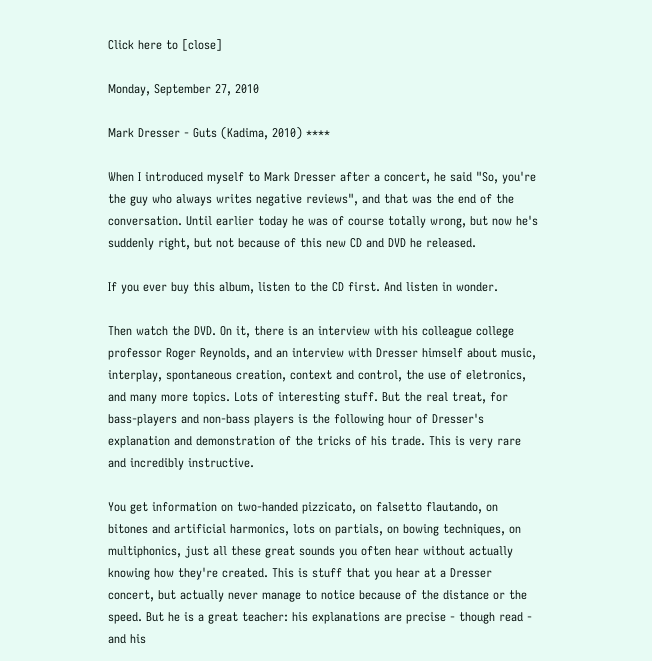Click here to [close]

Monday, September 27, 2010

Mark Dresser - Guts (Kadima, 2010) ****

When I introduced myself to Mark Dresser after a concert, he said "So, you're the guy who always writes negative reviews", and that was the end of the conversation. Until earlier today he was of course totally wrong, but now he's suddenly right, but not because of this new CD and DVD he released.

If you ever buy this album, listen to the CD first. And listen in wonder.

Then watch the DVD. On it, there is an interview with his colleague college professor Roger Reynolds, and an interview with Dresser himself about music, interplay, spontaneous creation, context and control, the use of eletronics, and many more topics. Lots of interesting stuff. But the real treat, for bass-players and non-bass players is the following hour of Dresser's explanation and demonstration of the tricks of his trade. This is very rare and incredibly instructive.

You get information on two-handed pizzicato, on falsetto flautando, on bitones and artificial harmonics, lots on partials, on bowing techniques, on multiphonics, just all these great sounds you often hear without actually knowing how they're created. This is stuff that you hear at a Dresser concert, but actually never manage to notice because of the distance or the speed. But he is a great teacher: his explanations are precise - though read - and his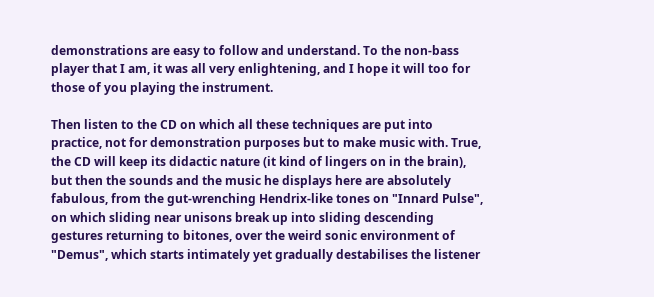demonstrations are easy to follow and understand. To the non-bass player that I am, it was all very enlightening, and I hope it will too for those of you playing the instrument.

Then listen to the CD on which all these techniques are put into practice, not for demonstration purposes but to make music with. True, the CD will keep its didactic nature (it kind of lingers on in the brain), but then the sounds and the music he displays here are absolutely fabulous, from the gut-wrenching Hendrix-like tones on "Innard Pulse", on which sliding near unisons break up into sliding descending gestures returning to bitones, over the weird sonic environment of "Demus", which starts intimately yet gradually destabilises the listener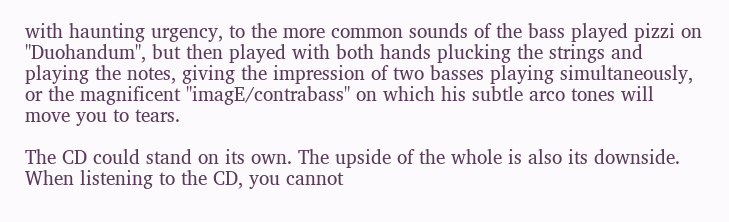with haunting urgency, to the more common sounds of the bass played pizzi on "Duohandum", but then played with both hands plucking the strings and playing the notes, giving the impression of two basses playing simultaneously, or the magnificent "imagE/contrabass" on which his subtle arco tones will move you to tears.

The CD could stand on its own. The upside of the whole is also its downside. When listening to the CD, you cannot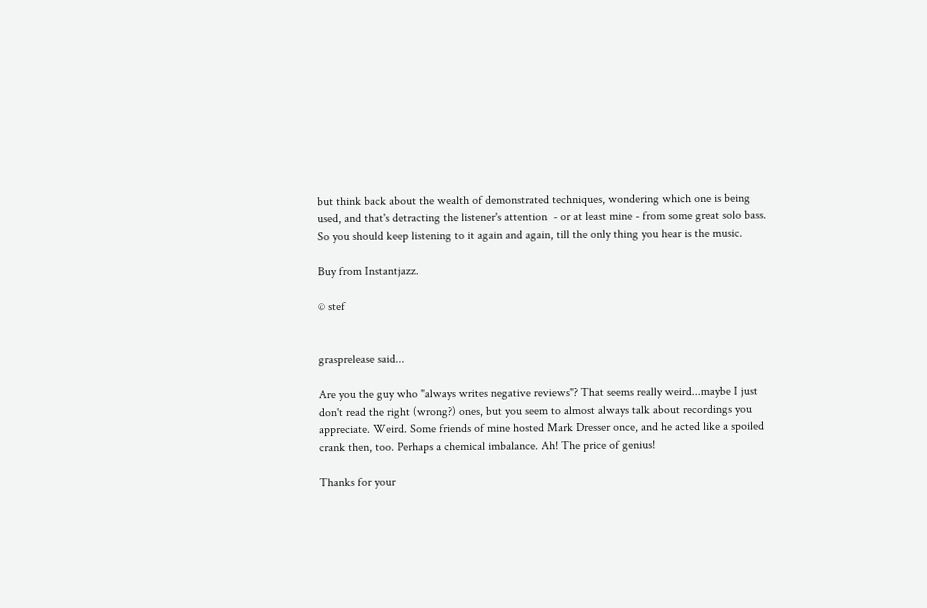but think back about the wealth of demonstrated techniques, wondering which one is being used, and that's detracting the listener's attention  - or at least mine - from some great solo bass. So you should keep listening to it again and again, till the only thing you hear is the music.

Buy from Instantjazz.

© stef


grasprelease said...

Are you the guy who "always writes negative reviews"? That seems really weird...maybe I just don't read the right (wrong?) ones, but you seem to almost always talk about recordings you appreciate. Weird. Some friends of mine hosted Mark Dresser once, and he acted like a spoiled crank then, too. Perhaps a chemical imbalance. Ah! The price of genius!

Thanks for your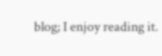blog; I enjoy reading it.